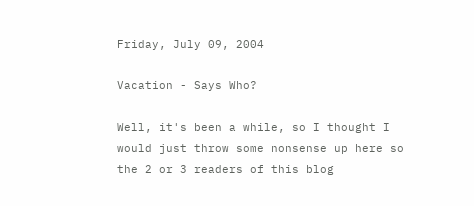Friday, July 09, 2004

Vacation - Says Who?

Well, it's been a while, so I thought I would just throw some nonsense up here so the 2 or 3 readers of this blog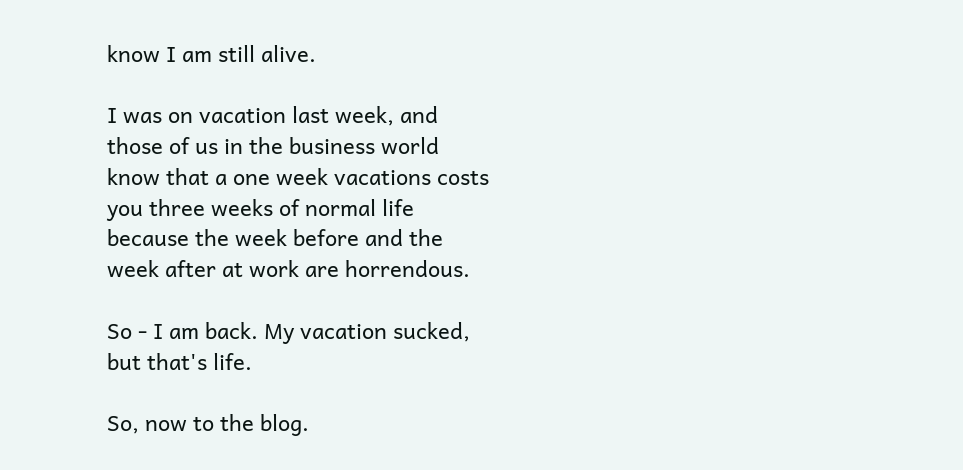know I am still alive.

I was on vacation last week, and those of us in the business world know that a one week vacations costs you three weeks of normal life because the week before and the week after at work are horrendous.

So - I am back. My vacation sucked, but that's life.

So, now to the blog.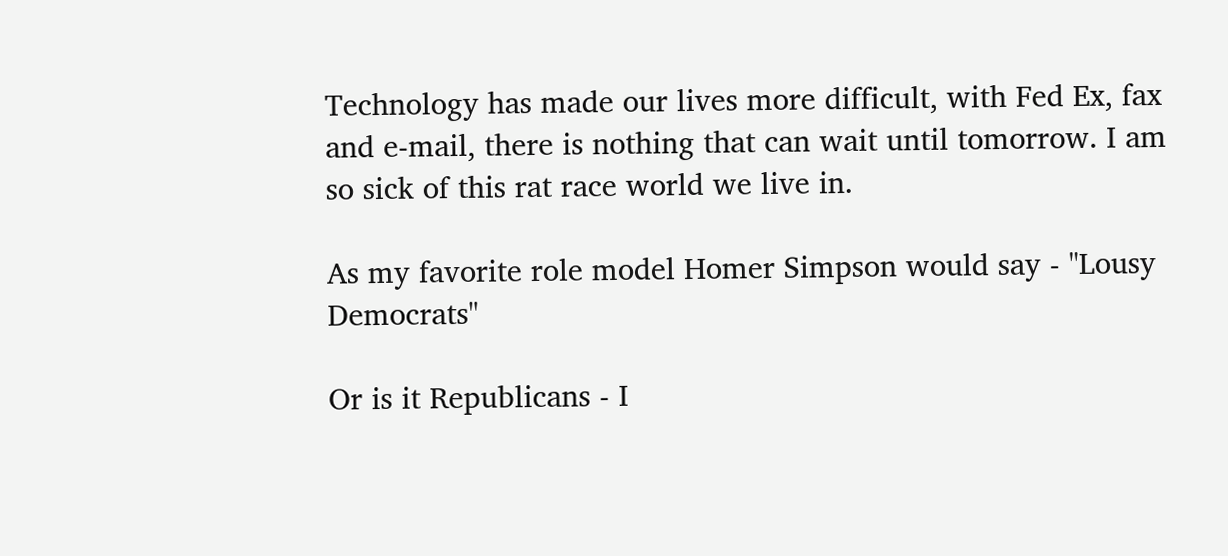Technology has made our lives more difficult, with Fed Ex, fax and e-mail, there is nothing that can wait until tomorrow. I am so sick of this rat race world we live in.

As my favorite role model Homer Simpson would say - "Lousy Democrats"

Or is it Republicans - I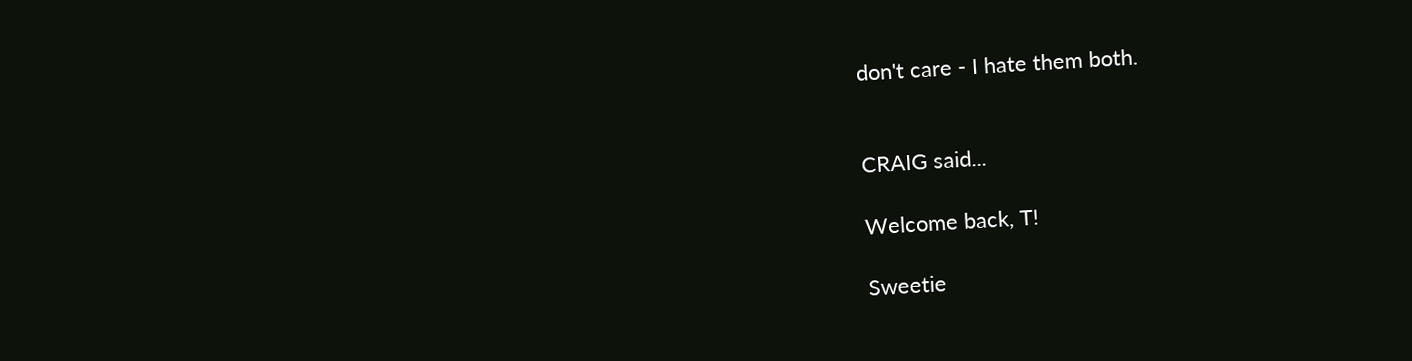don't care - I hate them both.


CRAIG said...

Welcome back, T!

Sweetie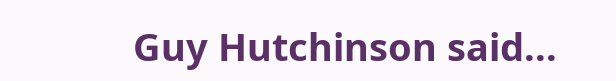Guy Hutchinson said...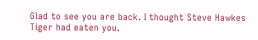Glad to see you are back. I thought Steve Hawkes Tiger had eaten you.